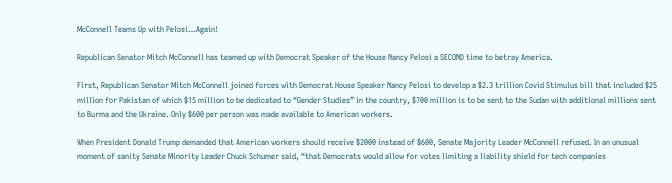McConnell Teams Up with Pelosi…Again!

Republican Senator Mitch McConnell has teamed up with Democrat Speaker of the House Nancy Pelosi a SECOND time to betray America.

First, Republican Senator Mitch McConnell joined forces with Democrat House Speaker Nancy Pelosi to develop a $2.3 trillion Covid Stimulus bill that included $25 million for Pakistan of which $15 million to be dedicated to “Gender Studies” in the country, $700 million is to be sent to the Sudan with additional millions sent to Burma and the Ukraine. Only $600 per person was made available to American workers.

When President Donald Trump demanded that American workers should receive $2000 instead of $600, Senate Majority Leader McConnell refused. In an unusual moment of sanity Senate Minority Leader Chuck Schumer said, “that Democrats would allow for votes limiting a liability shield for tech companies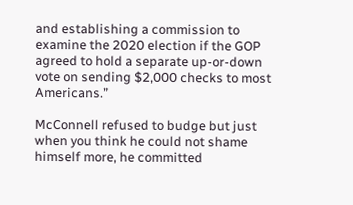and establishing a commission to examine the 2020 election if the GOP agreed to hold a separate up-or-down vote on sending $2,000 checks to most Americans.”

McConnell refused to budge but just when you think he could not shame himself more, he committed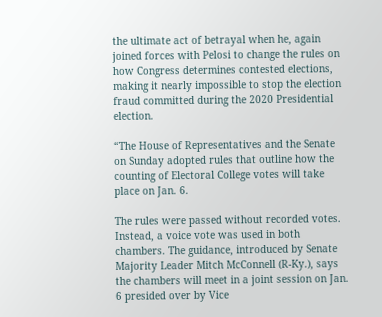the ultimate act of betrayal when he, again joined forces with Pelosi to change the rules on how Congress determines contested elections, making it nearly impossible to stop the election fraud committed during the 2020 Presidential election.

“The House of Representatives and the Senate on Sunday adopted rules that outline how the counting of Electoral College votes will take place on Jan. 6.

The rules were passed without recorded votes. Instead, a voice vote was used in both chambers. The guidance, introduced by Senate Majority Leader Mitch McConnell (R-Ky.), says the chambers will meet in a joint session on Jan. 6 presided over by Vice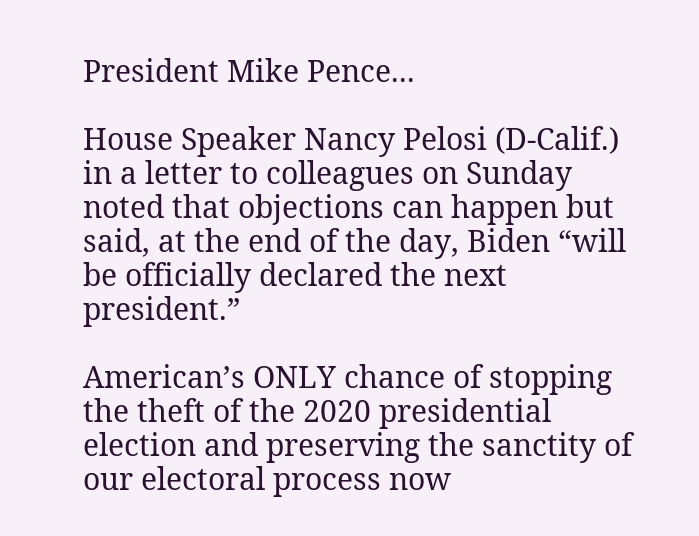President Mike Pence...

House Speaker Nancy Pelosi (D-Calif.) in a letter to colleagues on Sunday noted that objections can happen but said, at the end of the day, Biden “will be officially declared the next president.”

American’s ONLY chance of stopping the theft of the 2020 presidential election and preserving the sanctity of our electoral process now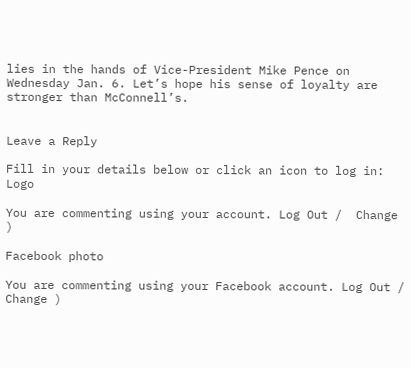lies in the hands of Vice-President Mike Pence on Wednesday Jan. 6. Let’s hope his sense of loyalty are stronger than McConnell’s.


Leave a Reply

Fill in your details below or click an icon to log in: Logo

You are commenting using your account. Log Out /  Change )

Facebook photo

You are commenting using your Facebook account. Log Out /  Change )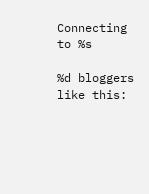Connecting to %s

%d bloggers like this: